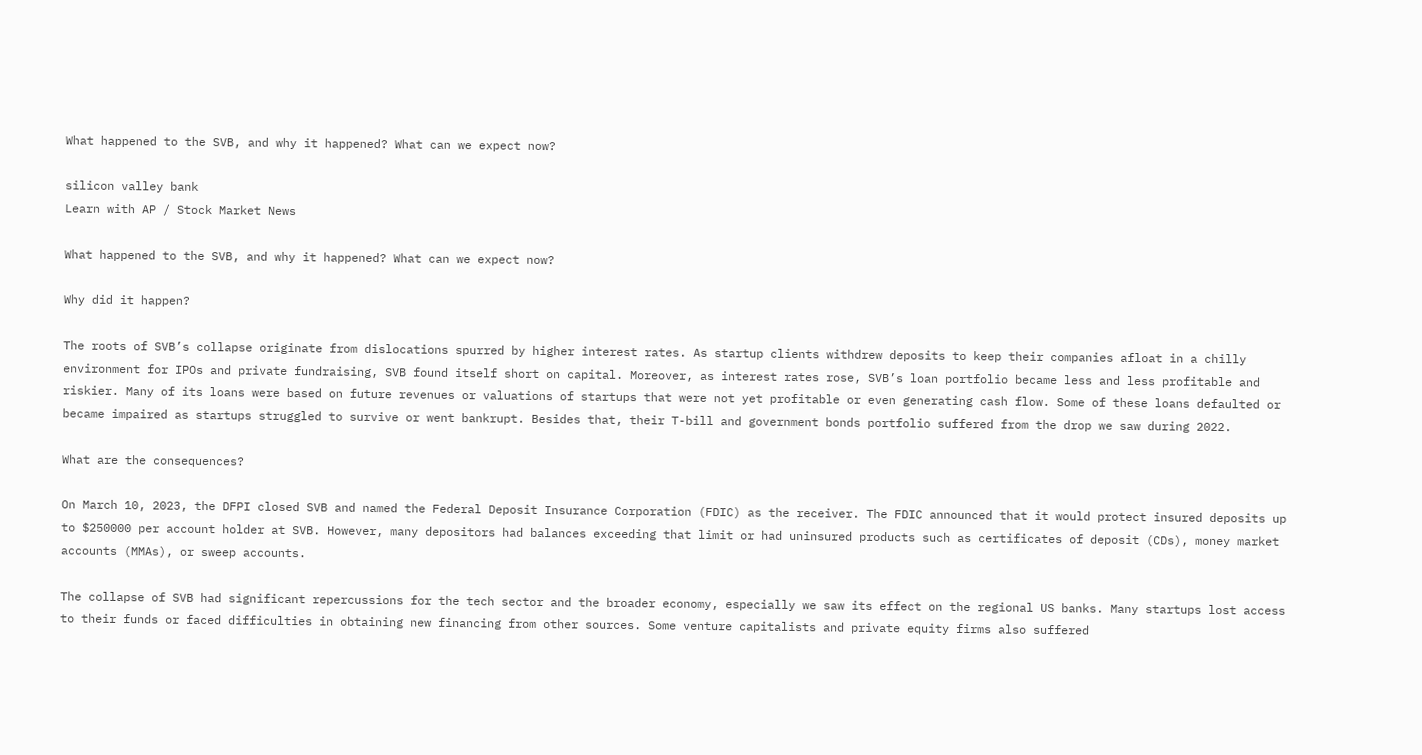What happened to the SVB, and why it happened? What can we expect now?

silicon valley bank
Learn with AP / Stock Market News

What happened to the SVB, and why it happened? What can we expect now?

Why did it happen?

The roots of SVB’s collapse originate from dislocations spurred by higher interest rates. As startup clients withdrew deposits to keep their companies afloat in a chilly environment for IPOs and private fundraising, SVB found itself short on capital. Moreover, as interest rates rose, SVB’s loan portfolio became less and less profitable and riskier. Many of its loans were based on future revenues or valuations of startups that were not yet profitable or even generating cash flow. Some of these loans defaulted or became impaired as startups struggled to survive or went bankrupt. Besides that, their T-bill and government bonds portfolio suffered from the drop we saw during 2022.

What are the consequences?

On March 10, 2023, the DFPI closed SVB and named the Federal Deposit Insurance Corporation (FDIC) as the receiver. The FDIC announced that it would protect insured deposits up to $250000 per account holder at SVB. However, many depositors had balances exceeding that limit or had uninsured products such as certificates of deposit (CDs), money market accounts (MMAs), or sweep accounts.

The collapse of SVB had significant repercussions for the tech sector and the broader economy, especially we saw its effect on the regional US banks. Many startups lost access to their funds or faced difficulties in obtaining new financing from other sources. Some venture capitalists and private equity firms also suffered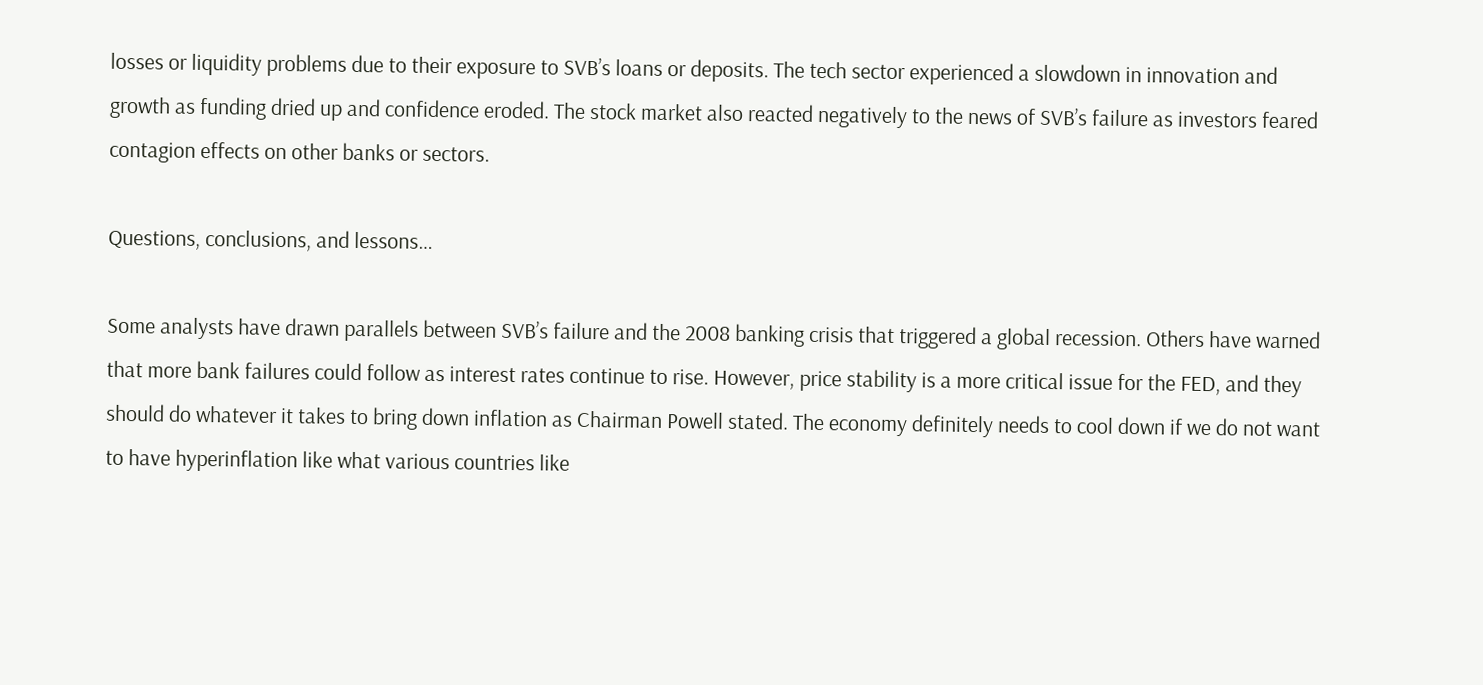losses or liquidity problems due to their exposure to SVB’s loans or deposits. The tech sector experienced a slowdown in innovation and growth as funding dried up and confidence eroded. The stock market also reacted negatively to the news of SVB’s failure as investors feared contagion effects on other banks or sectors.

Questions, conclusions, and lessons…

Some analysts have drawn parallels between SVB’s failure and the 2008 banking crisis that triggered a global recession. Others have warned that more bank failures could follow as interest rates continue to rise. However, price stability is a more critical issue for the FED, and they should do whatever it takes to bring down inflation as Chairman Powell stated. The economy definitely needs to cool down if we do not want to have hyperinflation like what various countries like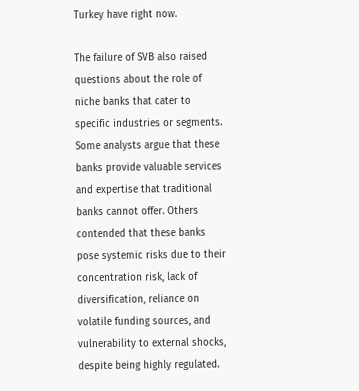Turkey have right now.

The failure of SVB also raised questions about the role of niche banks that cater to specific industries or segments. Some analysts argue that these banks provide valuable services and expertise that traditional banks cannot offer. Others contended that these banks pose systemic risks due to their concentration risk, lack of diversification, reliance on volatile funding sources, and vulnerability to external shocks, despite being highly regulated.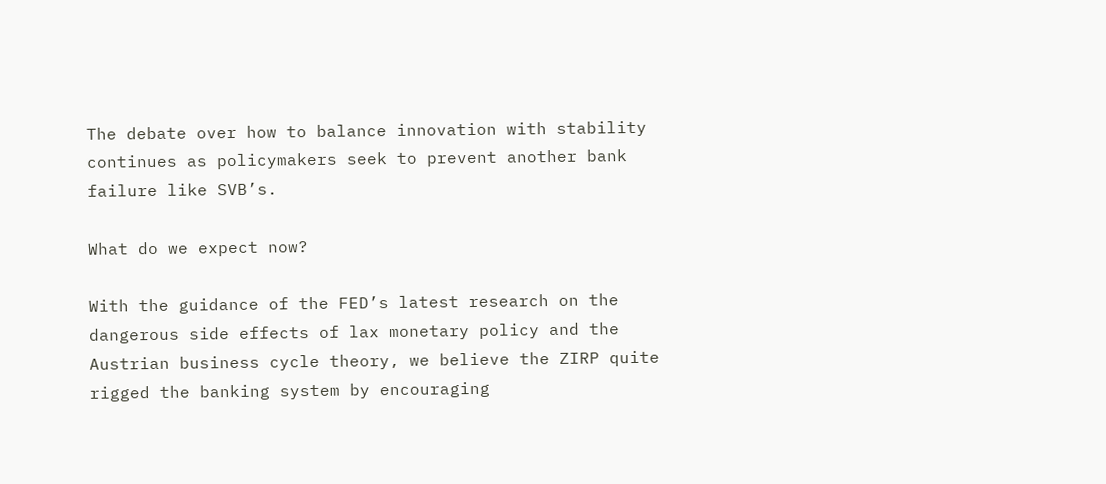The debate over how to balance innovation with stability continues as policymakers seek to prevent another bank failure like SVB’s.

What do we expect now?

With the guidance of the FED’s latest research on the dangerous side effects of lax monetary policy and the Austrian business cycle theory, we believe the ZIRP quite rigged the banking system by encouraging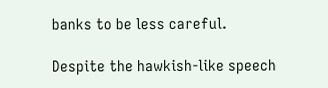banks to be less careful.

Despite the hawkish-like speech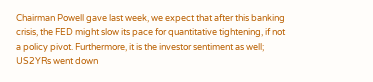Chairman Powell gave last week, we expect that after this banking crisis, the FED might slow its pace for quantitative tightening, if not a policy pivot. Furthermore, it is the investor sentiment as well; US2YRs went down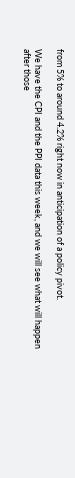from 5% to around 4.2% right now in anticipation of a policy pivot.

We have the CPI and the PPI data this week, and we will see what will happen after those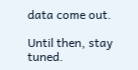data come out.

Until then, stay tuned.